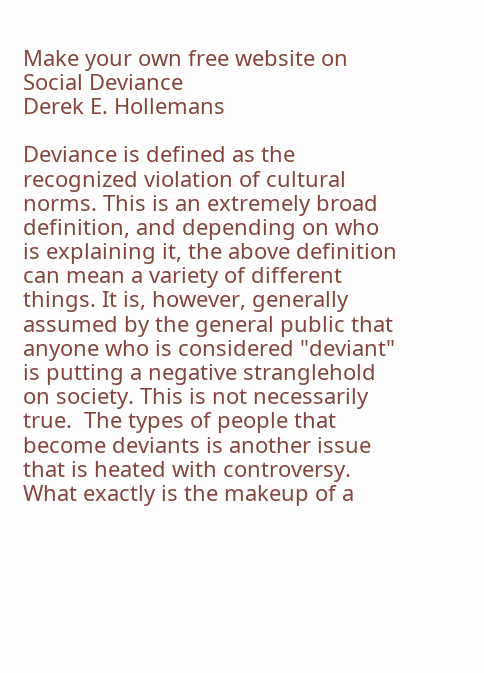Make your own free website on
Social Deviance
Derek E. Hollemans

Deviance is defined as the recognized violation of cultural norms. This is an extremely broad definition, and depending on who is explaining it, the above definition can mean a variety of different things. It is, however, generally assumed by the general public that anyone who is considered "deviant" is putting a negative stranglehold on society. This is not necessarily true.  The types of people that become deviants is another issue that is heated with controversy. What exactly is the makeup of a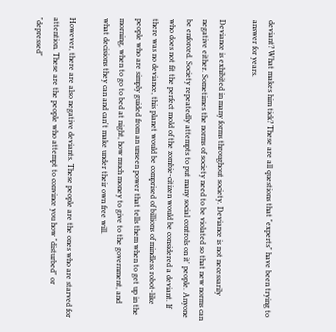deviant? What makes him tick? These are all questions that "experts" have been trying to answer for years.

Deviance is exhibited in many forms throughout society. Deviance is not necessarily negative either. Sometimes the norms of society need to be violated so that new norms can be enforced. Society repeatedly attempts to put many social controls on it' people. Anyone who does not fit the perfect mold of the zombie-citizen would be considered a deviant. If there was no deviance, this planet would be comprised of billions of mindless robot-like people who are simply guided from an unseen power that tells them when to get up in the morning, when to go to bed at night, how much money to give to the government, and what decisions they can and can't make under their own free will.

However, there are also negative deviants. These people are the ones who are starved for attention. These are the people who attempt to convince you how "disturbed" or "depressed"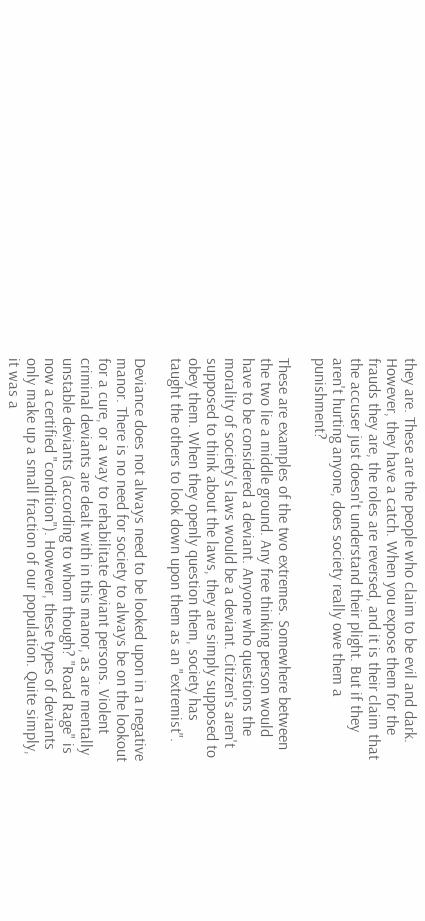they are. These are the people who claim to be evil and dark. However, they have a catch. When you expose them for the frauds they are, the roles are reversed, and it is their claim that the accuser just doesn't understand their plight. But if they aren't hurting anyone, does society really owe them a punishment?

These are examples of the two extremes. Somewhere between the two lie a middle ground. Any free thinking person would have to be considered a deviant. Anyone who questions the morality of society's laws would be a deviant. Citizen's aren't supposed to think about the laws, they are simply supposed to obey them. When they openly question them, society has taught the others to look down upon them as an "extremist".

Deviance does not always need to be looked upon in a negative manor. There is no need for society to always be on the lookout for a cure, or a way to rehabilitate deviant persons. Violent criminal deviants are dealt with in this manor, as are mentally unstable deviants (according to whom though? "Road Rage" is now a certified "condition"). However, these types of deviants only make up a small fraction of our population. Quite simply, it was a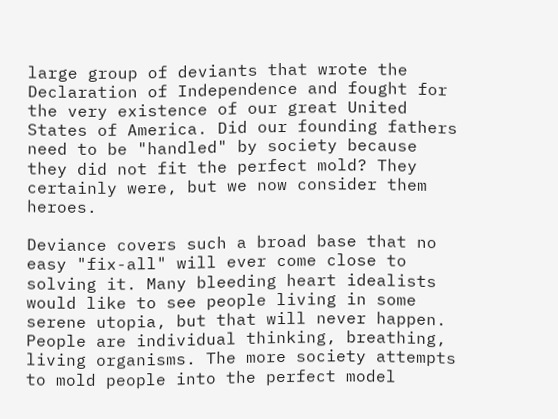large group of deviants that wrote the Declaration of Independence and fought for the very existence of our great United States of America. Did our founding fathers need to be "handled" by society because they did not fit the perfect mold? They certainly were, but we now consider them heroes.

Deviance covers such a broad base that no easy "fix-all" will ever come close to solving it. Many bleeding heart idealists would like to see people living in some serene utopia, but that will never happen. People are individual thinking, breathing, living organisms. The more society attempts to mold people into the perfect model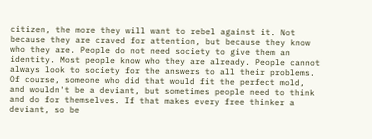citizen, the more they will want to rebel against it. Not because they are craved for attention, but because they know who they are. People do not need society to give them an identity. Most people know who they are already. People cannot always look to society for the answers to all their problems. Of course, someone who did that would fit the perfect mold, and wouldn't be a deviant, but sometimes people need to think and do for themselves. If that makes every free thinker a deviant, so be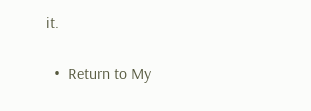it.

  •  Return to My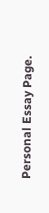Personal Essay Page.